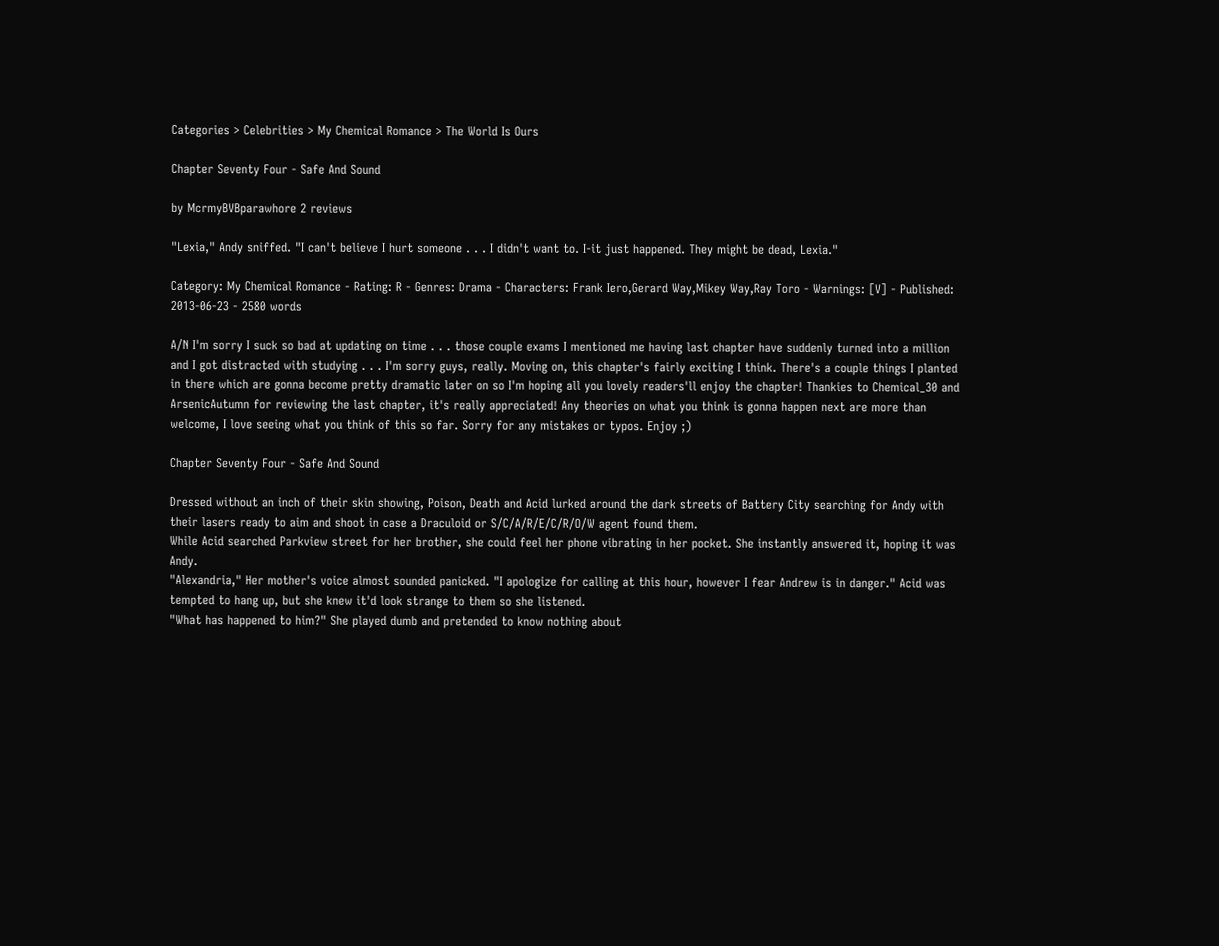Categories > Celebrities > My Chemical Romance > The World Is Ours

Chapter Seventy Four - Safe And Sound

by McrmyBVBparawhore 2 reviews

"Lexia," Andy sniffed. "I can't believe I hurt someone . . . I didn't want to. I-it just happened. They might be dead, Lexia."

Category: My Chemical Romance - Rating: R - Genres: Drama - Characters: Frank Iero,Gerard Way,Mikey Way,Ray Toro - Warnings: [V] - Published: 2013-06-23 - 2580 words

A/N I'm sorry I suck so bad at updating on time . . . those couple exams I mentioned me having last chapter have suddenly turned into a million and I got distracted with studying . . . I'm sorry guys, really. Moving on, this chapter's fairly exciting I think. There's a couple things I planted in there which are gonna become pretty dramatic later on so I'm hoping all you lovely readers'll enjoy the chapter! Thankies to Chemical_30 and ArsenicAutumn for reviewing the last chapter, it's really appreciated! Any theories on what you think is gonna happen next are more than welcome, I love seeing what you think of this so far. Sorry for any mistakes or typos. Enjoy ;)

Chapter Seventy Four - Safe And Sound

Dressed without an inch of their skin showing, Poison, Death and Acid lurked around the dark streets of Battery City searching for Andy with their lasers ready to aim and shoot in case a Draculoid or S/C/A/R/E/C/R/O/W agent found them.
While Acid searched Parkview street for her brother, she could feel her phone vibrating in her pocket. She instantly answered it, hoping it was Andy.
"Alexandria," Her mother's voice almost sounded panicked. "I apologize for calling at this hour, however I fear Andrew is in danger." Acid was tempted to hang up, but she knew it'd look strange to them so she listened.
"What has happened to him?" She played dumb and pretended to know nothing about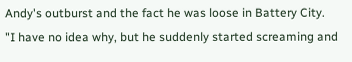Andy's outburst and the fact he was loose in Battery City.
"I have no idea why, but he suddenly started screaming and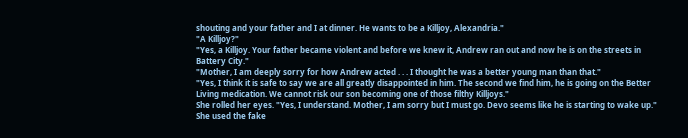shouting and your father and I at dinner. He wants to be a Killjoy, Alexandria."
"A Killjoy?"
"Yes, a Killjoy. Your father became violent and before we knew it, Andrew ran out and now he is on the streets in Battery City."
"Mother, I am deeply sorry for how Andrew acted . . . I thought he was a better young man than that."
"Yes, I think it is safe to say we are all greatly disappointed in him. The second we find him, he is going on the Better Living medication. We cannot risk our son becoming one of those filthy Killjoys."
She rolled her eyes. "Yes, I understand. Mother, I am sorry but I must go. Devo seems like he is starting to wake up." She used the fake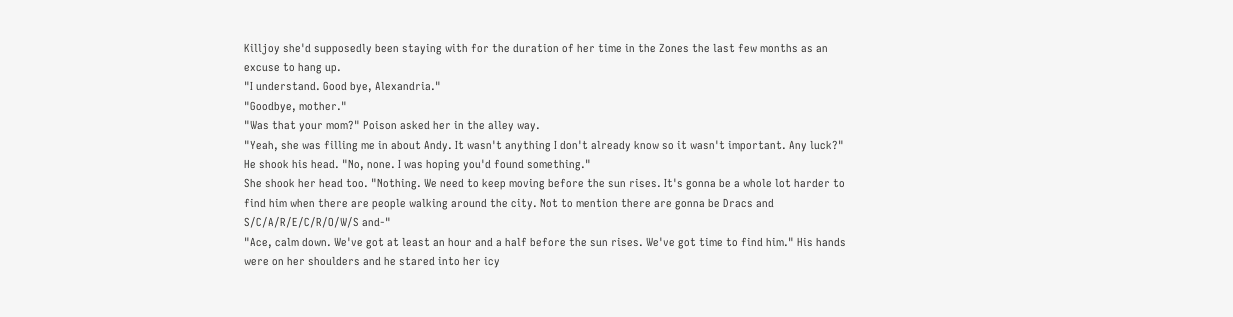Killjoy she'd supposedly been staying with for the duration of her time in the Zones the last few months as an excuse to hang up.
"I understand. Good bye, Alexandria."
"Goodbye, mother."
"Was that your mom?" Poison asked her in the alley way.
"Yeah, she was filling me in about Andy. It wasn't anything I don't already know so it wasn't important. Any luck?"
He shook his head. "No, none. I was hoping you'd found something."
She shook her head too. "Nothing. We need to keep moving before the sun rises. It's gonna be a whole lot harder to find him when there are people walking around the city. Not to mention there are gonna be Dracs and S/C/A/R/E/C/R/O/W/S and-"
"Ace, calm down. We've got at least an hour and a half before the sun rises. We've got time to find him." His hands were on her shoulders and he stared into her icy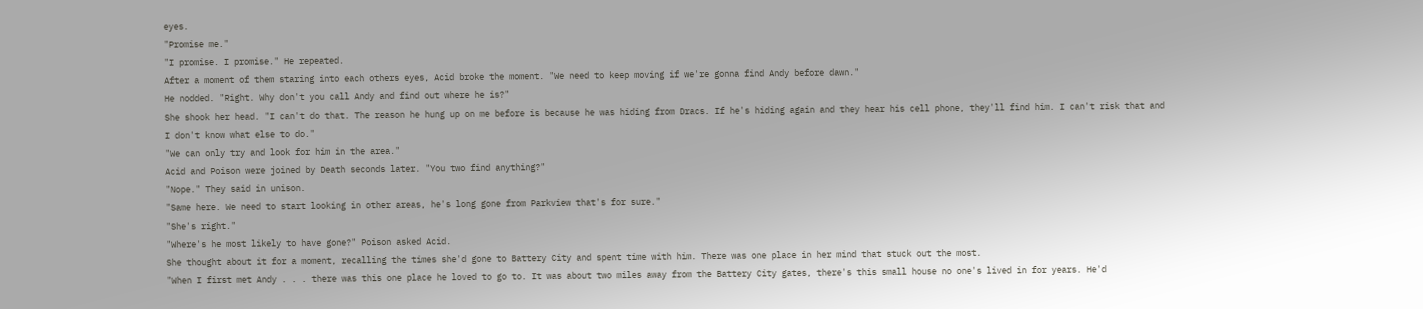eyes.
"Promise me."
"I promise. I promise." He repeated.
After a moment of them staring into each others eyes, Acid broke the moment. "We need to keep moving if we're gonna find Andy before dawn."
He nodded. "Right. Why don't you call Andy and find out where he is?"
She shook her head. "I can't do that. The reason he hung up on me before is because he was hiding from Dracs. If he's hiding again and they hear his cell phone, they'll find him. I can't risk that and I don't know what else to do."
"We can only try and look for him in the area."
Acid and Poison were joined by Death seconds later. "You two find anything?"
"Nope." They said in unison.
"Same here. We need to start looking in other areas, he's long gone from Parkview that's for sure."
"She's right."
"Where's he most likely to have gone?" Poison asked Acid.
She thought about it for a moment, recalling the times she'd gone to Battery City and spent time with him. There was one place in her mind that stuck out the most.
"When I first met Andy . . . there was this one place he loved to go to. It was about two miles away from the Battery City gates, there's this small house no one's lived in for years. He'd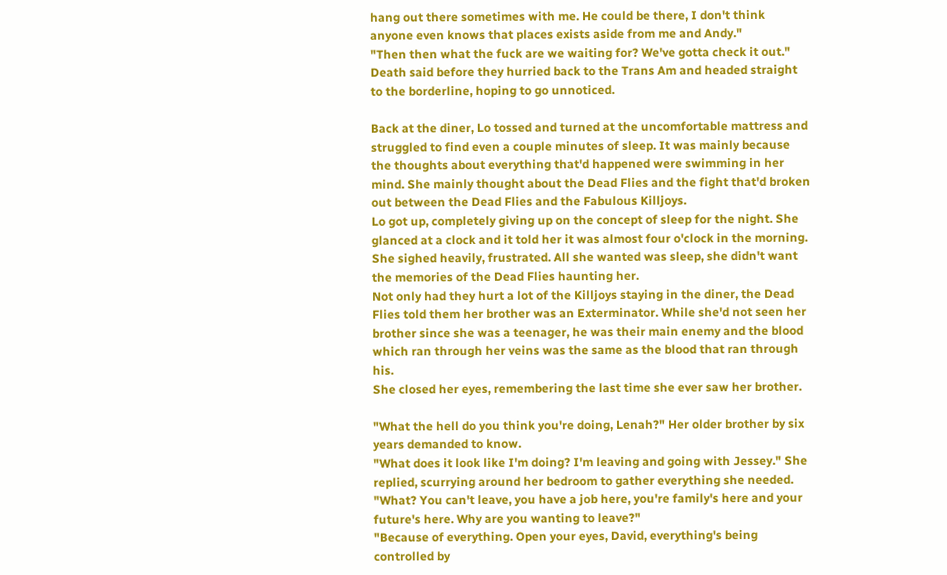hang out there sometimes with me. He could be there, I don't think anyone even knows that places exists aside from me and Andy."
"Then then what the fuck are we waiting for? We've gotta check it out." Death said before they hurried back to the Trans Am and headed straight to the borderline, hoping to go unnoticed.

Back at the diner, Lo tossed and turned at the uncomfortable mattress and struggled to find even a couple minutes of sleep. It was mainly because the thoughts about everything that'd happened were swimming in her mind. She mainly thought about the Dead Flies and the fight that'd broken out between the Dead Flies and the Fabulous Killjoys.
Lo got up, completely giving up on the concept of sleep for the night. She glanced at a clock and it told her it was almost four o'clock in the morning. She sighed heavily, frustrated. All she wanted was sleep, she didn't want the memories of the Dead Flies haunting her.
Not only had they hurt a lot of the Killjoys staying in the diner, the Dead Flies told them her brother was an Exterminator. While she'd not seen her brother since she was a teenager, he was their main enemy and the blood which ran through her veins was the same as the blood that ran through his.
She closed her eyes, remembering the last time she ever saw her brother.

"What the hell do you think you're doing, Lenah?" Her older brother by six years demanded to know.
"What does it look like I'm doing? I'm leaving and going with Jessey." She replied, scurrying around her bedroom to gather everything she needed.
"What? You can't leave, you have a job here, you're family's here and your future's here. Why are you wanting to leave?"
"Because of everything. Open your eyes, David, everything's being controlled by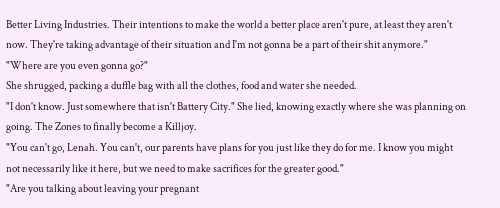Better Living Industries. Their intentions to make the world a better place aren't pure, at least they aren't now. They're taking advantage of their situation and I'm not gonna be a part of their shit anymore."
"Where are you even gonna go?"
She shrugged, packing a duffle bag with all the clothes, food and water she needed.
"I don't know. Just somewhere that isn't Battery City." She lied, knowing exactly where she was planning on going. The Zones to finally become a Killjoy.
"You can't go, Lenah. You can't, our parents have plans for you just like they do for me. I know you might not necessarily like it here, but we need to make sacrifices for the greater good."
"Are you talking about leaving your pregnant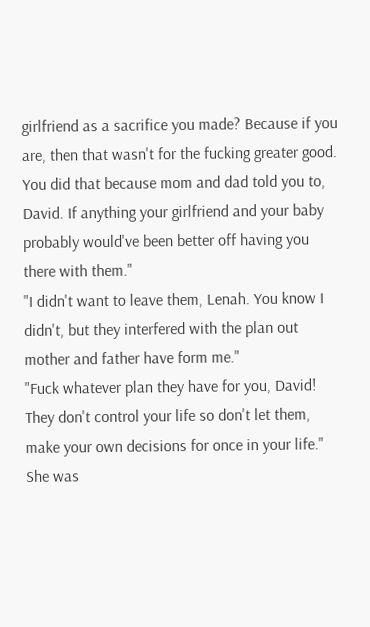girlfriend as a sacrifice you made? Because if you are, then that wasn't for the fucking greater good. You did that because mom and dad told you to, David. If anything your girlfriend and your baby probably would've been better off having you there with them."
"I didn't want to leave them, Lenah. You know I didn't, but they interfered with the plan out mother and father have form me."
"Fuck whatever plan they have for you, David! They don't control your life so don't let them, make your own decisions for once in your life."
She was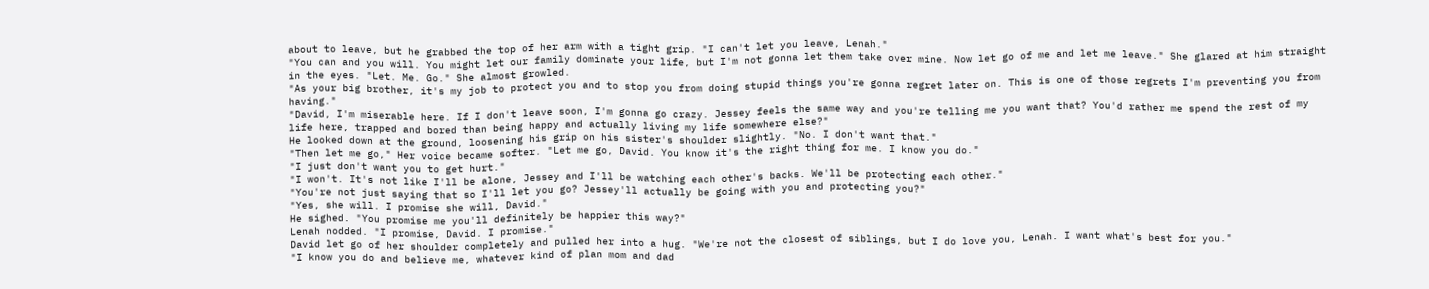about to leave, but he grabbed the top of her arm with a tight grip. "I can't let you leave, Lenah."
"You can and you will. You might let our family dominate your life, but I'm not gonna let them take over mine. Now let go of me and let me leave." She glared at him straight in the eyes. "Let. Me. Go." She almost growled.
"As your big brother, it's my job to protect you and to stop you from doing stupid things you're gonna regret later on. This is one of those regrets I'm preventing you from having."
"David, I'm miserable here. If I don't leave soon, I'm gonna go crazy. Jessey feels the same way and you're telling me you want that? You'd rather me spend the rest of my life here, trapped and bored than being happy and actually living my life somewhere else?"
He looked down at the ground, loosening his grip on his sister's shoulder slightly. "No. I don't want that."
"Then let me go," Her voice became softer. "Let me go, David. You know it's the right thing for me. I know you do."
"I just don't want you to get hurt."
"I won't. It's not like I'll be alone, Jessey and I'll be watching each other's backs. We'll be protecting each other."
"You're not just saying that so I'll let you go? Jessey'll actually be going with you and protecting you?"
"Yes, she will. I promise she will, David."
He sighed. "You promise me you'll definitely be happier this way?"
Lenah nodded. "I promise, David. I promise."
David let go of her shoulder completely and pulled her into a hug. "We're not the closest of siblings, but I do love you, Lenah. I want what's best for you."
"I know you do and believe me, whatever kind of plan mom and dad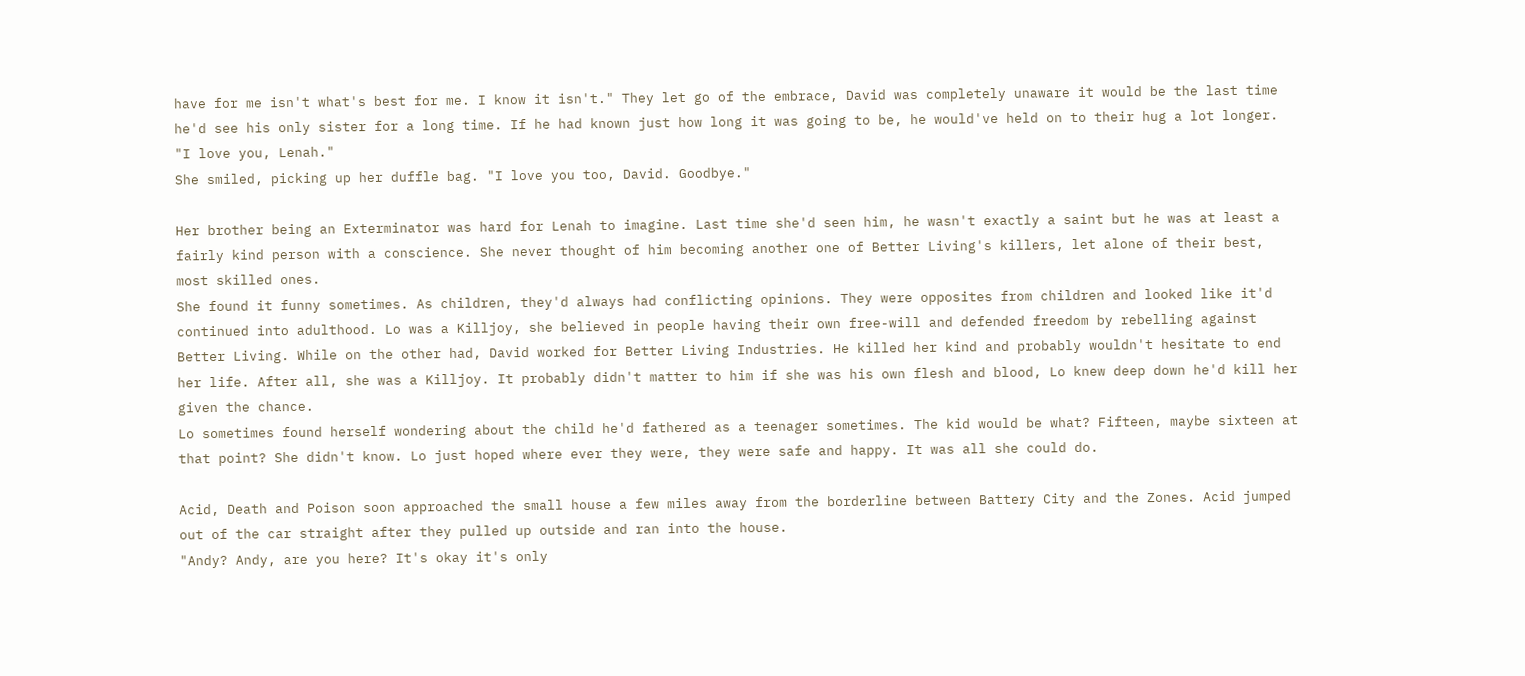have for me isn't what's best for me. I know it isn't." They let go of the embrace, David was completely unaware it would be the last time he'd see his only sister for a long time. If he had known just how long it was going to be, he would've held on to their hug a lot longer.
"I love you, Lenah."
She smiled, picking up her duffle bag. "I love you too, David. Goodbye."

Her brother being an Exterminator was hard for Lenah to imagine. Last time she'd seen him, he wasn't exactly a saint but he was at least a fairly kind person with a conscience. She never thought of him becoming another one of Better Living's killers, let alone of their best, most skilled ones.
She found it funny sometimes. As children, they'd always had conflicting opinions. They were opposites from children and looked like it'd continued into adulthood. Lo was a Killjoy, she believed in people having their own free-will and defended freedom by rebelling against Better Living. While on the other had, David worked for Better Living Industries. He killed her kind and probably wouldn't hesitate to end her life. After all, she was a Killjoy. It probably didn't matter to him if she was his own flesh and blood, Lo knew deep down he'd kill her given the chance.
Lo sometimes found herself wondering about the child he'd fathered as a teenager sometimes. The kid would be what? Fifteen, maybe sixteen at that point? She didn't know. Lo just hoped where ever they were, they were safe and happy. It was all she could do.

Acid, Death and Poison soon approached the small house a few miles away from the borderline between Battery City and the Zones. Acid jumped out of the car straight after they pulled up outside and ran into the house.
"Andy? Andy, are you here? It's okay it's only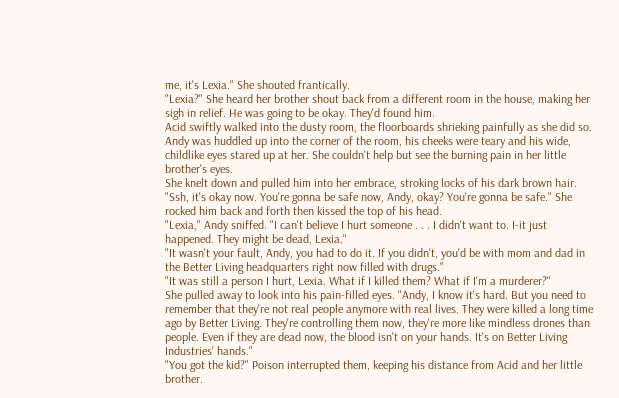me, it's Lexia." She shouted frantically.
"Lexia?" She heard her brother shout back from a different room in the house, making her sigh in relief. He was going to be okay. They'd found him.
Acid swiftly walked into the dusty room, the floorboards shrieking painfully as she did so.
Andy was huddled up into the corner of the room, his cheeks were teary and his wide, childlike eyes stared up at her. She couldn't help but see the burning pain in her little brother's eyes.
She knelt down and pulled him into her embrace, stroking locks of his dark brown hair.
"Ssh, it's okay now. You're gonna be safe now, Andy, okay? You're gonna be safe." She rocked him back and forth then kissed the top of his head.
"Lexia," Andy sniffed. "I can't believe I hurt someone . . . I didn't want to. I-it just happened. They might be dead, Lexia."
"It wasn't your fault, Andy, you had to do it. If you didn't, you'd be with mom and dad in the Better Living headquarters right now filled with drugs."
"It was still a person I hurt, Lexia. What if I killed them? What if I'm a murderer?"
She pulled away to look into his pain-filled eyes. "Andy, I know it's hard. But you need to remember that they're not real people anymore with real lives. They were killed a long time ago by Better Living. They're controlling them now, they're more like mindless drones than people. Even if they are dead now, the blood isn't on your hands. It's on Better Living Industries' hands."
"You got the kid?" Poison interrupted them, keeping his distance from Acid and her little brother.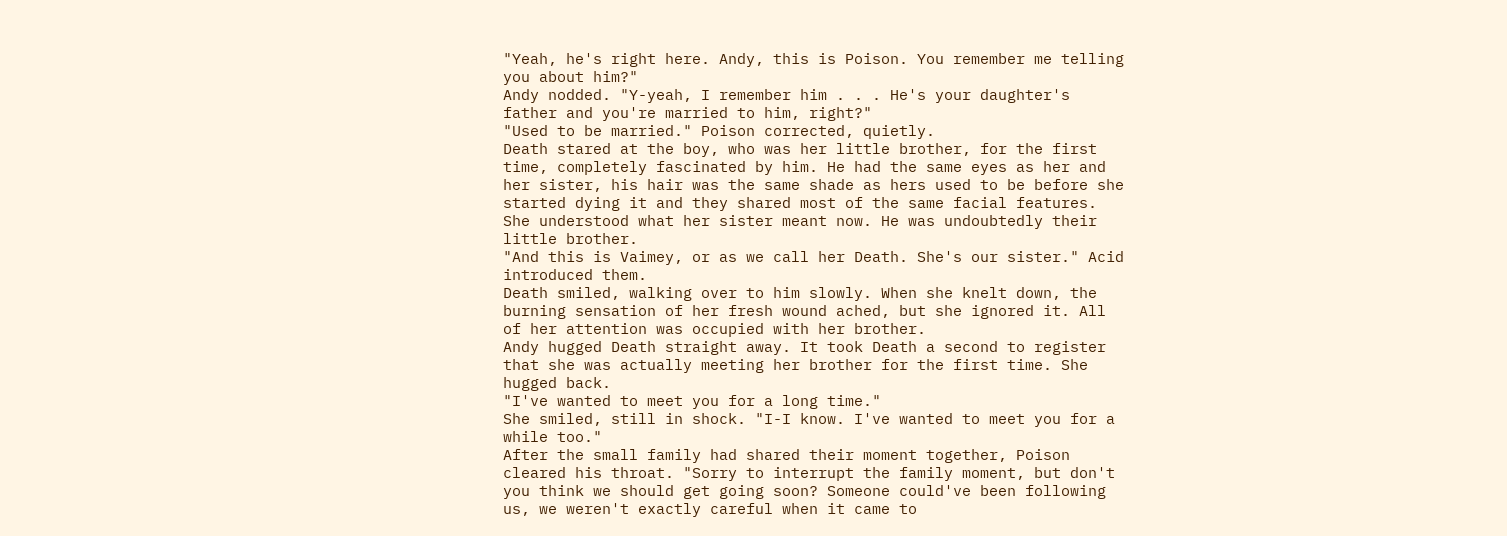"Yeah, he's right here. Andy, this is Poison. You remember me telling you about him?"
Andy nodded. "Y-yeah, I remember him . . . He's your daughter's father and you're married to him, right?"
"Used to be married." Poison corrected, quietly.
Death stared at the boy, who was her little brother, for the first time, completely fascinated by him. He had the same eyes as her and her sister, his hair was the same shade as hers used to be before she started dying it and they shared most of the same facial features. She understood what her sister meant now. He was undoubtedly their little brother.
"And this is Vaimey, or as we call her Death. She's our sister." Acid introduced them.
Death smiled, walking over to him slowly. When she knelt down, the burning sensation of her fresh wound ached, but she ignored it. All of her attention was occupied with her brother.
Andy hugged Death straight away. It took Death a second to register that she was actually meeting her brother for the first time. She hugged back.
"I've wanted to meet you for a long time."
She smiled, still in shock. "I-I know. I've wanted to meet you for a while too."
After the small family had shared their moment together, Poison cleared his throat. "Sorry to interrupt the family moment, but don't you think we should get going soon? Someone could've been following us, we weren't exactly careful when it came to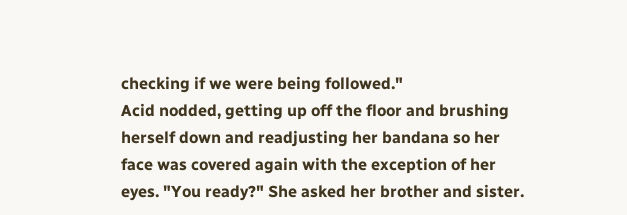checking if we were being followed."
Acid nodded, getting up off the floor and brushing herself down and readjusting her bandana so her face was covered again with the exception of her eyes. "You ready?" She asked her brother and sister.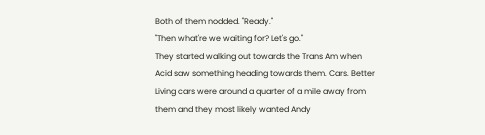Both of them nodded. "Ready."
"Then what're we waiting for? Let's go."
They started walking out towards the Trans Am when Acid saw something heading towards them. Cars. Better Living cars were around a quarter of a mile away from them and they most likely wanted Andy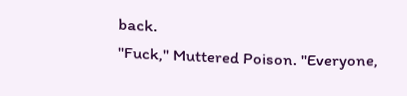back.
"Fuck," Muttered Poison. "Everyone,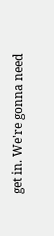get in. We're gonna need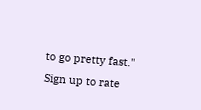to go pretty fast."
Sign up to rate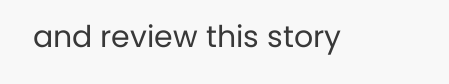and review this story